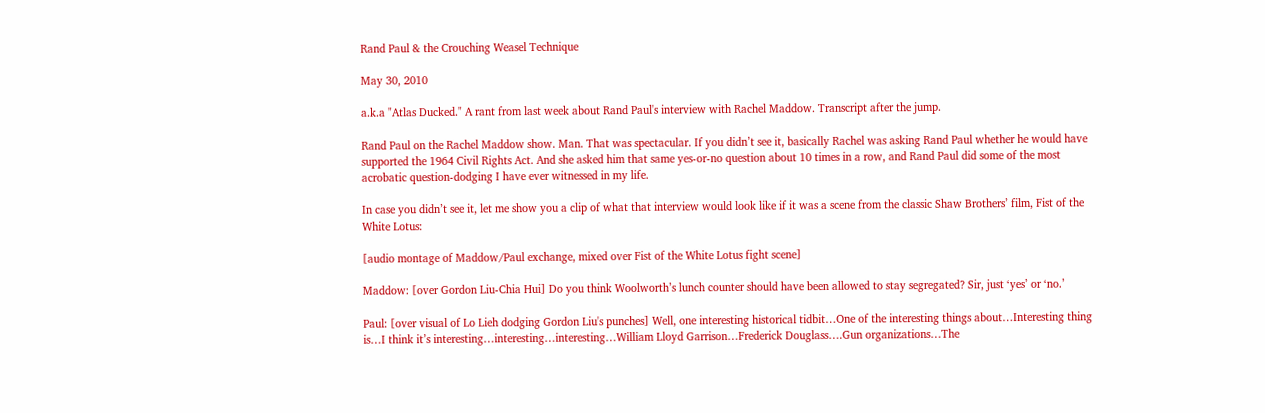Rand Paul & the Crouching Weasel Technique

May 30, 2010

a.k.a "Atlas Ducked." A rant from last week about Rand Paul's interview with Rachel Maddow. Transcript after the jump.

Rand Paul on the Rachel Maddow show. Man. That was spectacular. If you didn’t see it, basically Rachel was asking Rand Paul whether he would have supported the 1964 Civil Rights Act. And she asked him that same yes-or-no question about 10 times in a row, and Rand Paul did some of the most acrobatic question-dodging I have ever witnessed in my life.

In case you didn’t see it, let me show you a clip of what that interview would look like if it was a scene from the classic Shaw Brothers’ film, Fist of the White Lotus:

[audio montage of Maddow/Paul exchange, mixed over Fist of the White Lotus fight scene]

Maddow: [over Gordon Liu-Chia Hui] Do you think Woolworth’s lunch counter should have been allowed to stay segregated? Sir, just ‘yes’ or ‘no.’

Paul: [over visual of Lo Lieh dodging Gordon Liu's punches] Well, one interesting historical tidbit…One of the interesting things about…Interesting thing is…I think it’s interesting…interesting…interesting…William Lloyd Garrison…Frederick Douglass….Gun organizations…The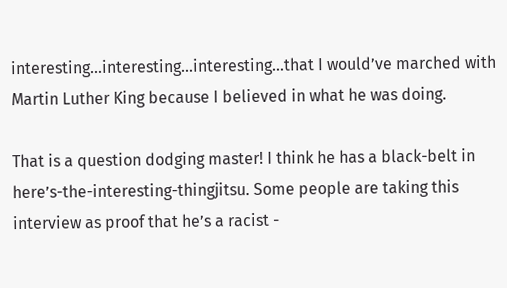interesting…interesting…interesting…that I would’ve marched with Martin Luther King because I believed in what he was doing.

That is a question dodging master! I think he has a black-belt in here’s-the-interesting-thingjitsu. Some people are taking this interview as proof that he’s a racist -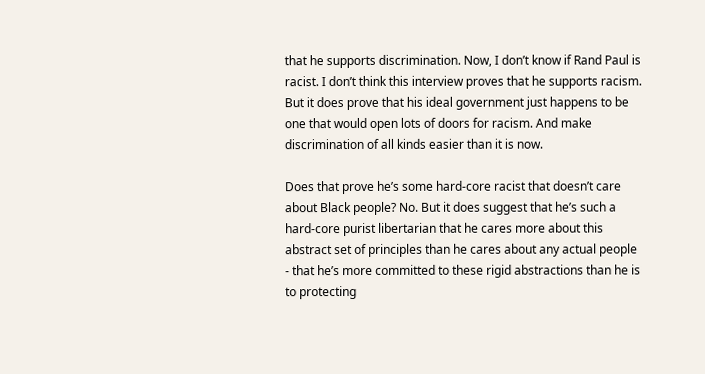that he supports discrimination. Now, I don’t know if Rand Paul is racist. I don’t think this interview proves that he supports racism. But it does prove that his ideal government just happens to be one that would open lots of doors for racism. And make discrimination of all kinds easier than it is now.

Does that prove he’s some hard-core racist that doesn’t care about Black people? No. But it does suggest that he’s such a hard-core purist libertarian that he cares more about this abstract set of principles than he cares about any actual people - that he’s more committed to these rigid abstractions than he is to protecting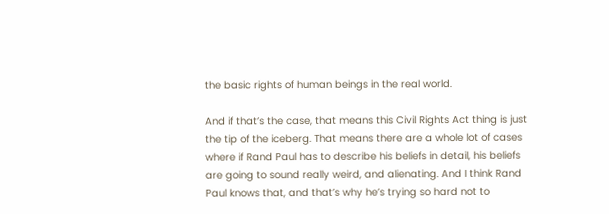the basic rights of human beings in the real world.

And if that’s the case, that means this Civil Rights Act thing is just the tip of the iceberg. That means there are a whole lot of cases where if Rand Paul has to describe his beliefs in detail, his beliefs are going to sound really weird, and alienating. And I think Rand Paul knows that, and that’s why he’s trying so hard not to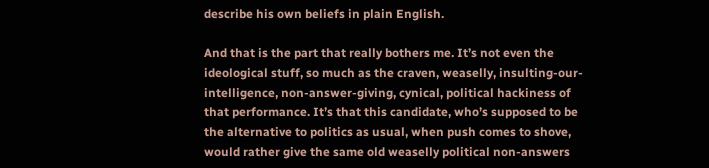describe his own beliefs in plain English.

And that is the part that really bothers me. It’s not even the ideological stuff, so much as the craven, weaselly, insulting-our-intelligence, non-answer-giving, cynical, political hackiness of that performance. It’s that this candidate, who’s supposed to be the alternative to politics as usual, when push comes to shove, would rather give the same old weaselly political non-answers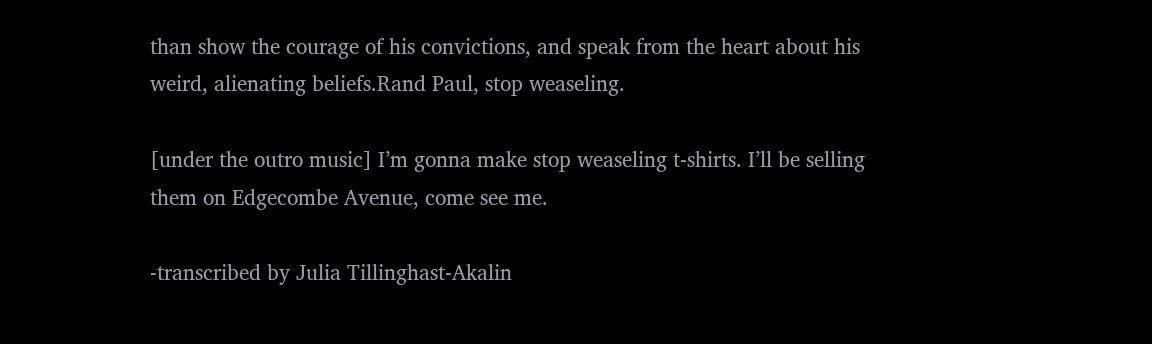than show the courage of his convictions, and speak from the heart about his weird, alienating beliefs.Rand Paul, stop weaseling.

[under the outro music] I’m gonna make stop weaseling t-shirts. I’ll be selling them on Edgecombe Avenue, come see me.

-transcribed by Julia Tillinghast-Akalin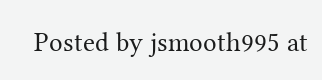Posted by jsmooth995 at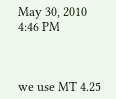May 30, 2010 4:46 PM



we use MT 4.25